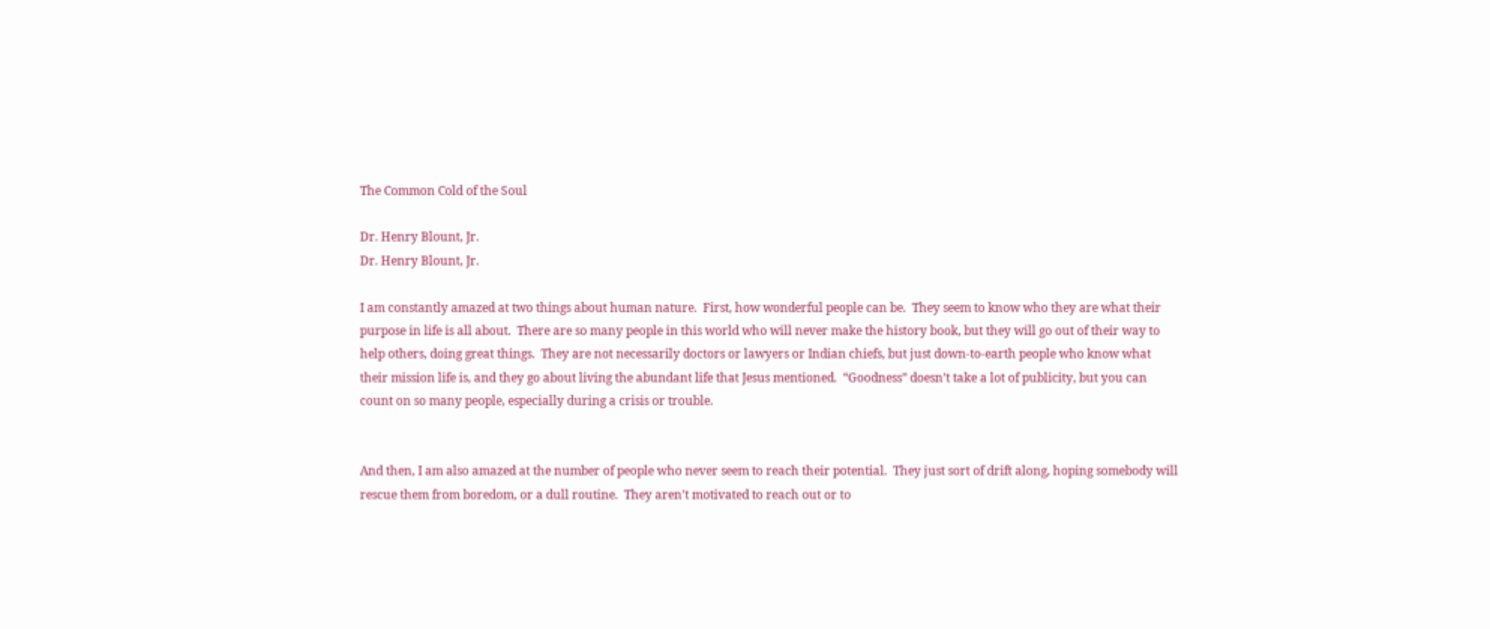The Common Cold of the Soul

Dr. Henry Blount, Jr.
Dr. Henry Blount, Jr.

I am constantly amazed at two things about human nature.  First, how wonderful people can be.  They seem to know who they are what their purpose in life is all about.  There are so many people in this world who will never make the history book, but they will go out of their way to help others, doing great things.  They are not necessarily doctors or lawyers or Indian chiefs, but just down-to-earth people who know what their mission life is, and they go about living the abundant life that Jesus mentioned.  “Goodness” doesn’t take a lot of publicity, but you can count on so many people, especially during a crisis or trouble.


And then, I am also amazed at the number of people who never seem to reach their potential.  They just sort of drift along, hoping somebody will rescue them from boredom, or a dull routine.  They aren’t motivated to reach out or to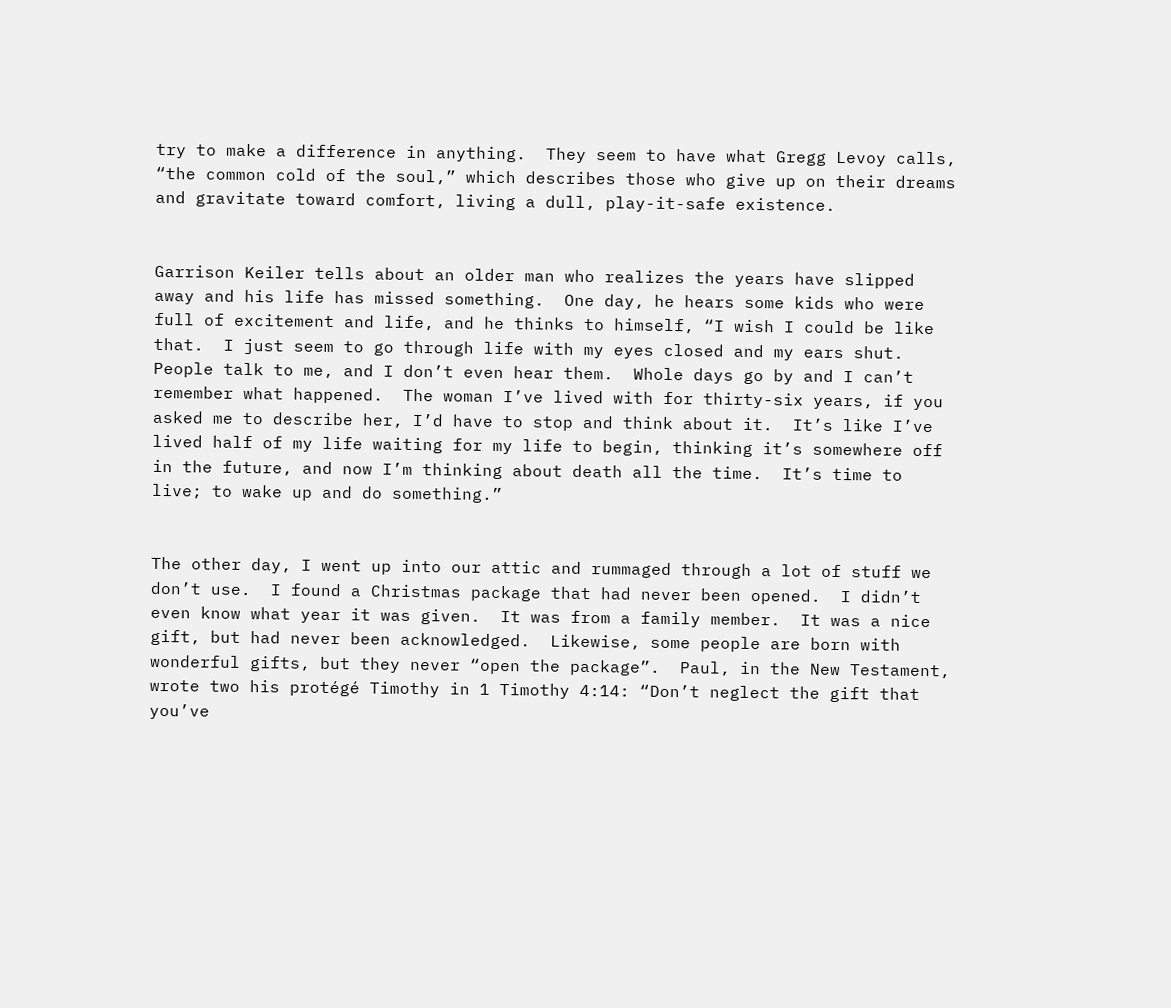try to make a difference in anything.  They seem to have what Gregg Levoy calls, “the common cold of the soul,” which describes those who give up on their dreams and gravitate toward comfort, living a dull, play-it-safe existence.


Garrison Keiler tells about an older man who realizes the years have slipped away and his life has missed something.  One day, he hears some kids who were full of excitement and life, and he thinks to himself, “I wish I could be like that.  I just seem to go through life with my eyes closed and my ears shut.  People talk to me, and I don’t even hear them.  Whole days go by and I can’t remember what happened.  The woman I’ve lived with for thirty-six years, if you asked me to describe her, I’d have to stop and think about it.  It’s like I’ve lived half of my life waiting for my life to begin, thinking it’s somewhere off in the future, and now I’m thinking about death all the time.  It’s time to live; to wake up and do something.”


The other day, I went up into our attic and rummaged through a lot of stuff we don’t use.  I found a Christmas package that had never been opened.  I didn’t even know what year it was given.  It was from a family member.  It was a nice gift, but had never been acknowledged.  Likewise, some people are born with wonderful gifts, but they never “open the package”.  Paul, in the New Testament, wrote two his protégé Timothy in 1 Timothy 4:14: “Don’t neglect the gift that you’ve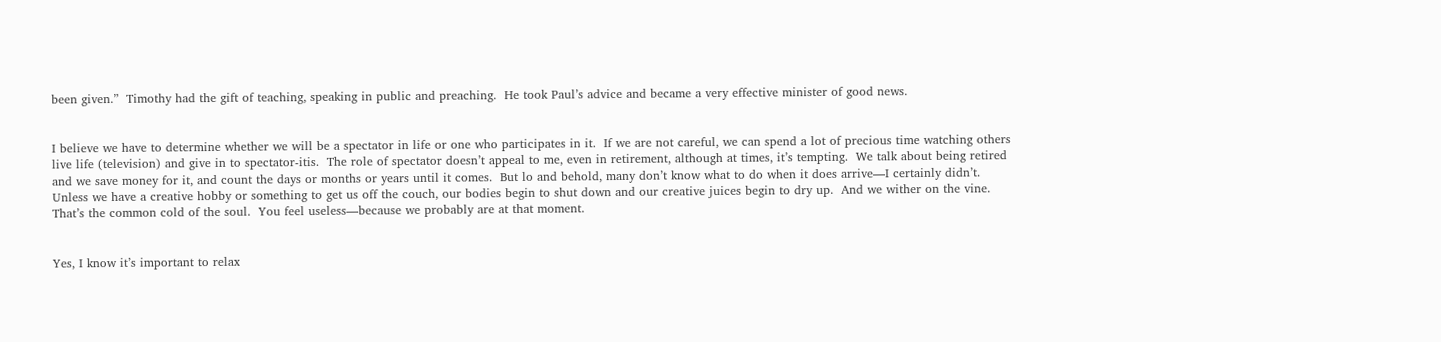been given.”  Timothy had the gift of teaching, speaking in public and preaching.  He took Paul’s advice and became a very effective minister of good news.


I believe we have to determine whether we will be a spectator in life or one who participates in it.  If we are not careful, we can spend a lot of precious time watching others live life (television) and give in to spectator-itis.  The role of spectator doesn’t appeal to me, even in retirement, although at times, it’s tempting.  We talk about being retired and we save money for it, and count the days or months or years until it comes.  But lo and behold, many don’t know what to do when it does arrive—I certainly didn’t. Unless we have a creative hobby or something to get us off the couch, our bodies begin to shut down and our creative juices begin to dry up.  And we wither on the vine.  That’s the common cold of the soul.  You feel useless—because we probably are at that moment.


Yes, I know it’s important to relax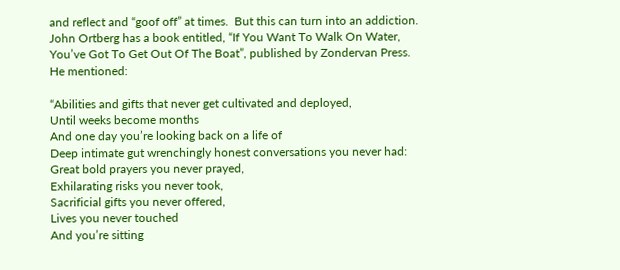and reflect and “goof off” at times.  But this can turn into an addiction.  John Ortberg has a book entitled, “If You Want To Walk On Water, You’ve Got To Get Out Of The Boat”, published by Zondervan Press.  He mentioned:

“Abilities and gifts that never get cultivated and deployed,
Until weeks become months
And one day you’re looking back on a life of
Deep intimate gut wrenchingly honest conversations you never had:
Great bold prayers you never prayed,
Exhilarating risks you never took,
Sacrificial gifts you never offered,
Lives you never touched
And you’re sitting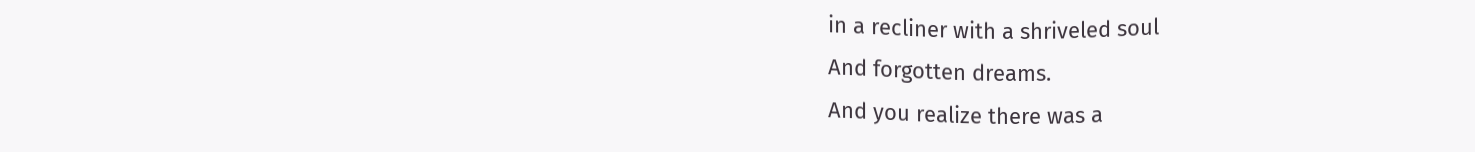in a recliner with a shriveled soul
And forgotten dreams.
And you realize there was a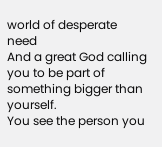world of desperate need
And a great God calling you to be part of something bigger than yourself.
You see the person you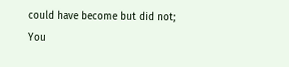could have become but did not;
You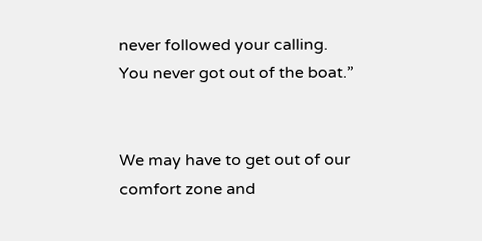never followed your calling.
You never got out of the boat.”


We may have to get out of our comfort zone and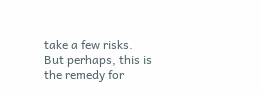take a few risks.  But perhaps, this is the remedy for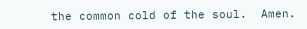the common cold of the soul.  Amen.